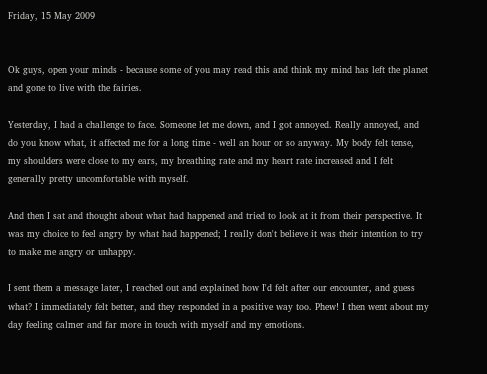Friday, 15 May 2009


Ok guys, open your minds - because some of you may read this and think my mind has left the planet and gone to live with the fairies.

Yesterday, I had a challenge to face. Someone let me down, and I got annoyed. Really annoyed, and do you know what, it affected me for a long time - well an hour or so anyway. My body felt tense, my shoulders were close to my ears, my breathing rate and my heart rate increased and I felt generally pretty uncomfortable with myself.

And then I sat and thought about what had happened and tried to look at it from their perspective. It was my choice to feel angry by what had happened; I really don't believe it was their intention to try to make me angry or unhappy.

I sent them a message later, I reached out and explained how I'd felt after our encounter, and guess what? I immediately felt better, and they responded in a positive way too. Phew! I then went about my day feeling calmer and far more in touch with myself and my emotions.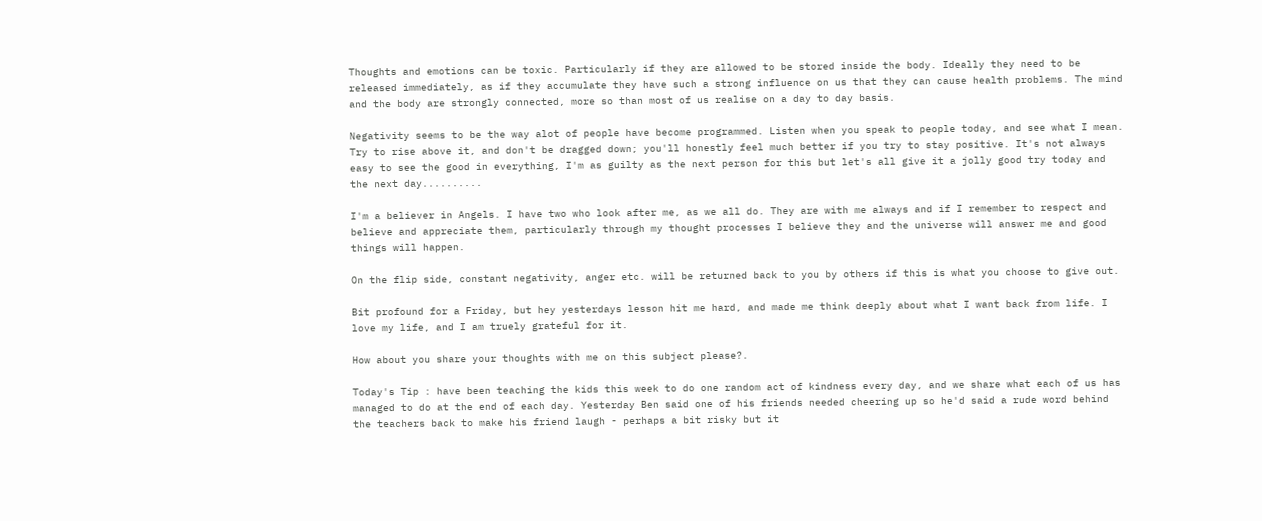Thoughts and emotions can be toxic. Particularly if they are allowed to be stored inside the body. Ideally they need to be released immediately, as if they accumulate they have such a strong influence on us that they can cause health problems. The mind and the body are strongly connected, more so than most of us realise on a day to day basis.

Negativity seems to be the way alot of people have become programmed. Listen when you speak to people today, and see what I mean. Try to rise above it, and don't be dragged down; you'll honestly feel much better if you try to stay positive. It's not always easy to see the good in everything, I'm as guilty as the next person for this but let's all give it a jolly good try today and the next day..........

I'm a believer in Angels. I have two who look after me, as we all do. They are with me always and if I remember to respect and believe and appreciate them, particularly through my thought processes I believe they and the universe will answer me and good things will happen.

On the flip side, constant negativity, anger etc. will be returned back to you by others if this is what you choose to give out.

Bit profound for a Friday, but hey yesterdays lesson hit me hard, and made me think deeply about what I want back from life. I love my life, and I am truely grateful for it.

How about you share your thoughts with me on this subject please?.

Today's Tip : have been teaching the kids this week to do one random act of kindness every day, and we share what each of us has managed to do at the end of each day. Yesterday Ben said one of his friends needed cheering up so he'd said a rude word behind the teachers back to make his friend laugh - perhaps a bit risky but it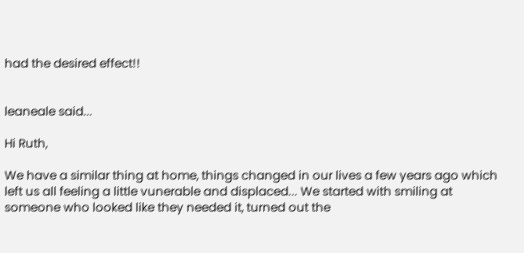had the desired effect!!


leaneale said...

Hi Ruth,

We have a similar thing at home, things changed in our lives a few years ago which left us all feeling a little vunerable and displaced... We started with smiling at someone who looked like they needed it, turned out the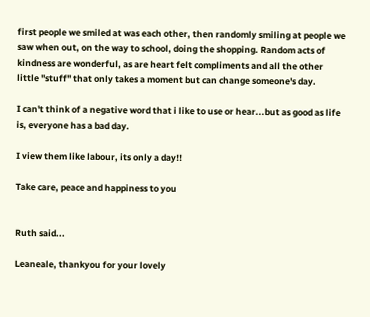first people we smiled at was each other, then randomly smiling at people we saw when out, on the way to school, doing the shopping. Random acts of kindness are wonderful, as are heart felt compliments and all the other little "stuff" that only takes a moment but can change someone's day.

I can't think of a negative word that i like to use or hear...but as good as life is, everyone has a bad day.

I view them like labour, its only a day!!

Take care, peace and happiness to you


Ruth said...

Leaneale, thankyou for your lovely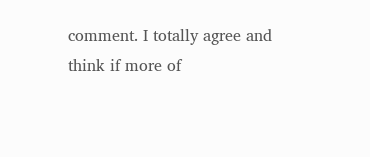comment. I totally agree and think if more of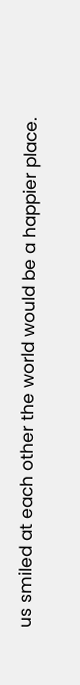us smiled at each other the world would be a happier place.